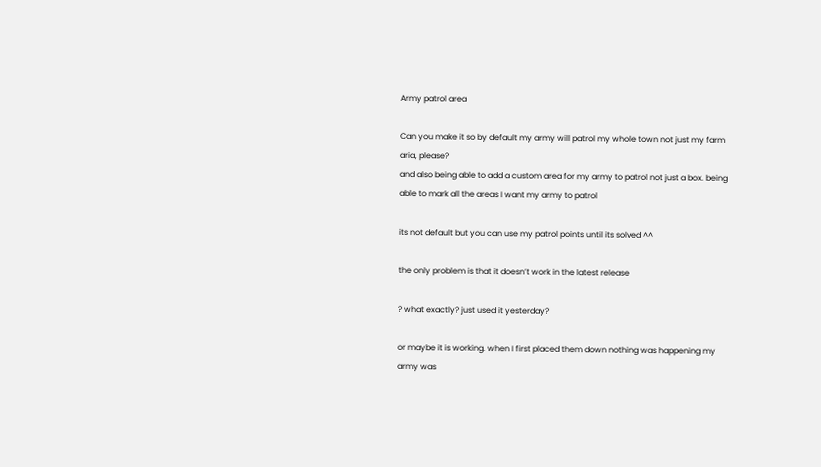Army patrol area

Can you make it so by default my army will patrol my whole town not just my farm aria, please?
and also being able to add a custom area for my army to patrol not just a box. being able to mark all the areas I want my army to patrol

its not default but you can use my patrol points until its solved ^^

the only problem is that it doesn’t work in the latest release

? what exactly? just used it yesterday?

or maybe it is working. when I first placed them down nothing was happening my army was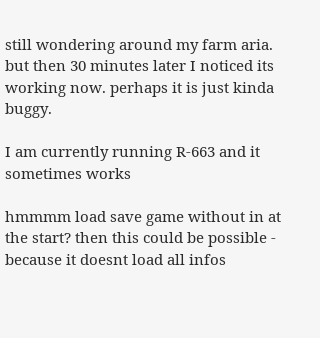still wondering around my farm aria. but then 30 minutes later I noticed its working now. perhaps it is just kinda buggy.

I am currently running R-663 and it sometimes works

hmmmm load save game without in at the start? then this could be possible - because it doesnt load all infos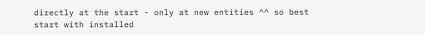directly at the start - only at new entities ^^ so best start with installed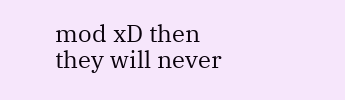mod xD then they will never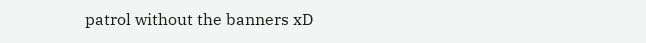patrol without the banners xD